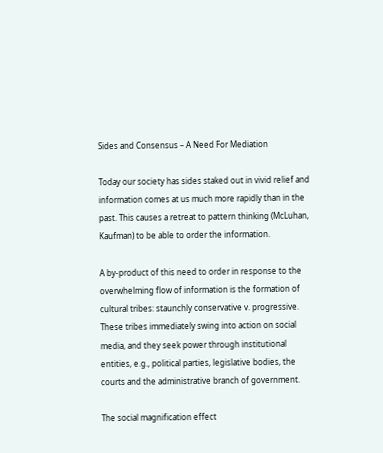Sides and Consensus – A Need For Mediation

Today our society has sides staked out in vivid relief and information comes at us much more rapidly than in the past. This causes a retreat to pattern thinking (McLuhan, Kaufman) to be able to order the information.

A by-product of this need to order in response to the overwhelming flow of information is the formation of cultural tribes: staunchly conservative v. progressive. These tribes immediately swing into action on social media, and they seek power through institutional entities, e.g., political parties, legislative bodies, the courts and the administrative branch of government.

The social magnification effect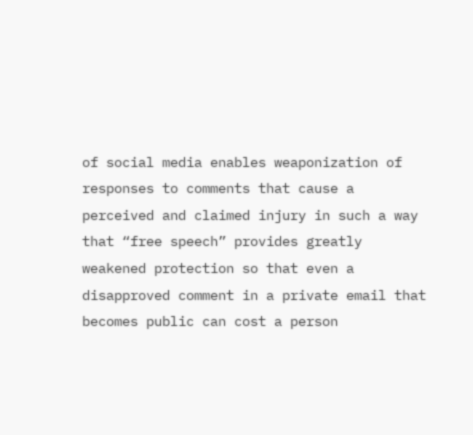of social media enables weaponization of responses to comments that cause a perceived and claimed injury in such a way that “free speech” provides greatly weakened protection so that even a disapproved comment in a private email that becomes public can cost a person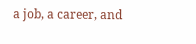a job, a career, and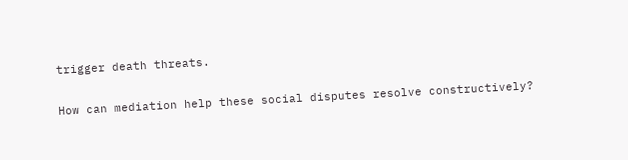trigger death threats.

How can mediation help these social disputes resolve constructively?